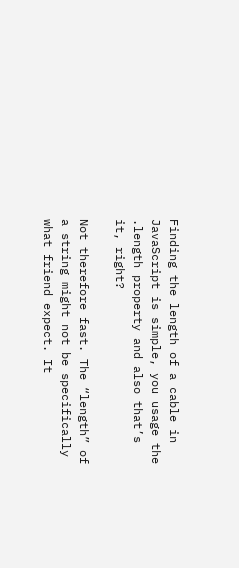Finding the length of a cable in JavaScript is simple, you usage the .length property and also that’s it, right?

Not therefore fast. The “length” of a string might not be specifically what friend expect. It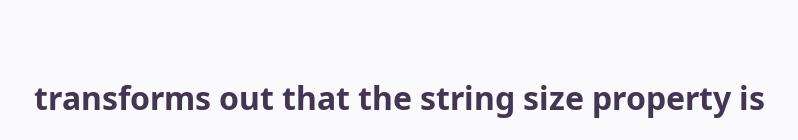transforms out that the string size property is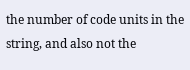the number of code units in the string, and also not the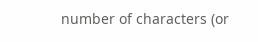number of characters (or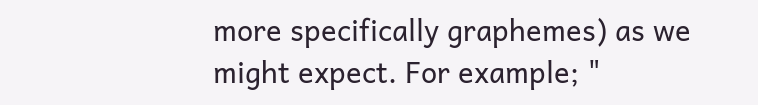more specifically graphemes) as we might expect. For example; "